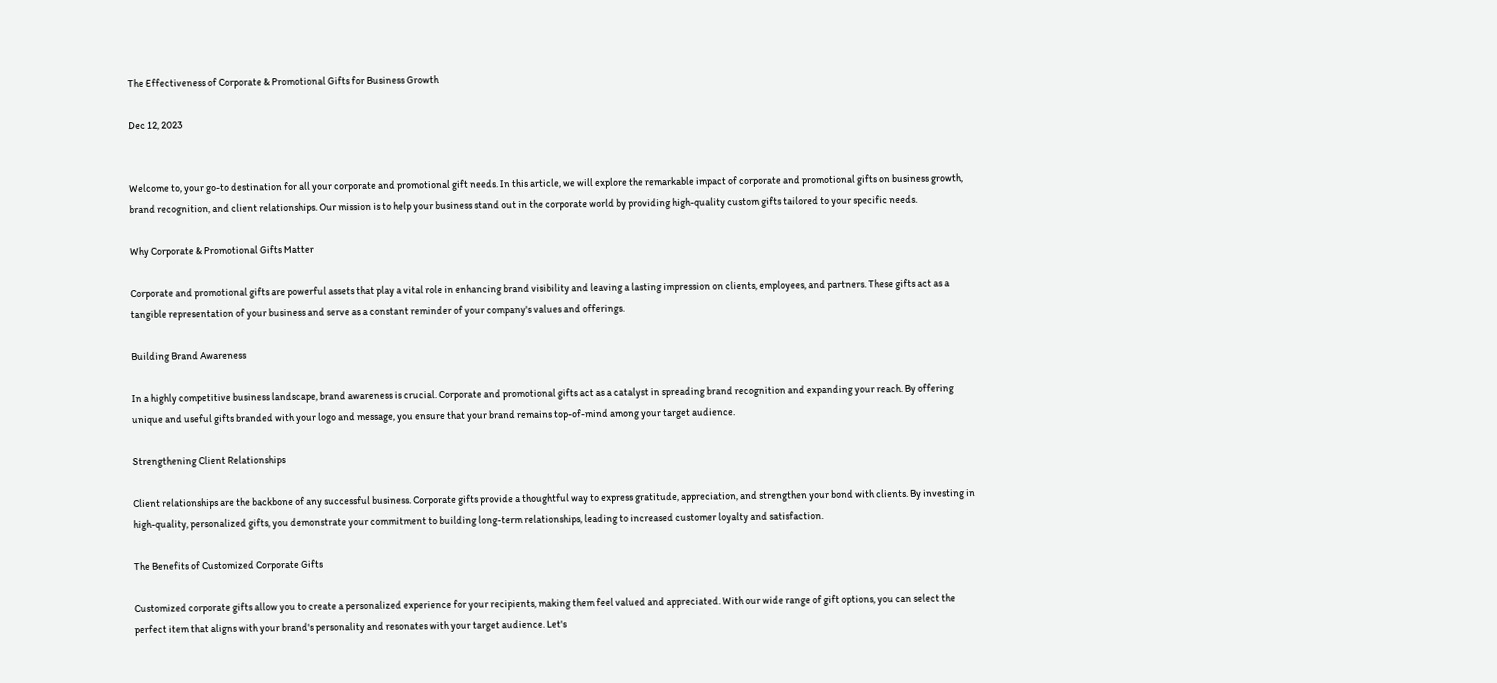The Effectiveness of Corporate & Promotional Gifts for Business Growth

Dec 12, 2023


Welcome to, your go-to destination for all your corporate and promotional gift needs. In this article, we will explore the remarkable impact of corporate and promotional gifts on business growth, brand recognition, and client relationships. Our mission is to help your business stand out in the corporate world by providing high-quality custom gifts tailored to your specific needs.

Why Corporate & Promotional Gifts Matter

Corporate and promotional gifts are powerful assets that play a vital role in enhancing brand visibility and leaving a lasting impression on clients, employees, and partners. These gifts act as a tangible representation of your business and serve as a constant reminder of your company's values and offerings.

Building Brand Awareness

In a highly competitive business landscape, brand awareness is crucial. Corporate and promotional gifts act as a catalyst in spreading brand recognition and expanding your reach. By offering unique and useful gifts branded with your logo and message, you ensure that your brand remains top-of-mind among your target audience.

Strengthening Client Relationships

Client relationships are the backbone of any successful business. Corporate gifts provide a thoughtful way to express gratitude, appreciation, and strengthen your bond with clients. By investing in high-quality, personalized gifts, you demonstrate your commitment to building long-term relationships, leading to increased customer loyalty and satisfaction.

The Benefits of Customized Corporate Gifts

Customized corporate gifts allow you to create a personalized experience for your recipients, making them feel valued and appreciated. With our wide range of gift options, you can select the perfect item that aligns with your brand's personality and resonates with your target audience. Let's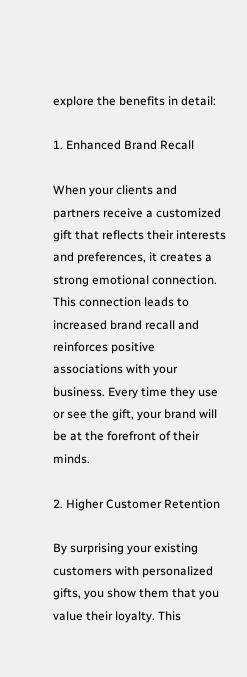explore the benefits in detail:

1. Enhanced Brand Recall

When your clients and partners receive a customized gift that reflects their interests and preferences, it creates a strong emotional connection. This connection leads to increased brand recall and reinforces positive associations with your business. Every time they use or see the gift, your brand will be at the forefront of their minds.

2. Higher Customer Retention

By surprising your existing customers with personalized gifts, you show them that you value their loyalty. This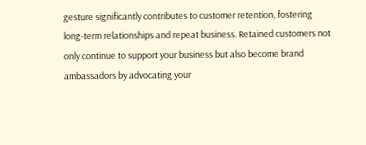gesture significantly contributes to customer retention, fostering long-term relationships and repeat business. Retained customers not only continue to support your business but also become brand ambassadors by advocating your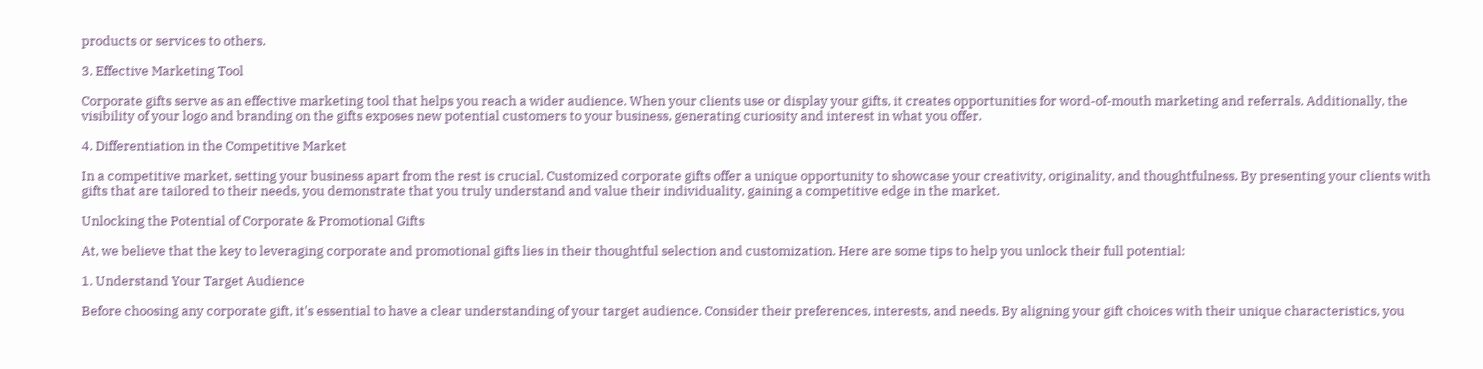products or services to others.

3. Effective Marketing Tool

Corporate gifts serve as an effective marketing tool that helps you reach a wider audience. When your clients use or display your gifts, it creates opportunities for word-of-mouth marketing and referrals. Additionally, the visibility of your logo and branding on the gifts exposes new potential customers to your business, generating curiosity and interest in what you offer.

4. Differentiation in the Competitive Market

In a competitive market, setting your business apart from the rest is crucial. Customized corporate gifts offer a unique opportunity to showcase your creativity, originality, and thoughtfulness. By presenting your clients with gifts that are tailored to their needs, you demonstrate that you truly understand and value their individuality, gaining a competitive edge in the market.

Unlocking the Potential of Corporate & Promotional Gifts

At, we believe that the key to leveraging corporate and promotional gifts lies in their thoughtful selection and customization. Here are some tips to help you unlock their full potential:

1. Understand Your Target Audience

Before choosing any corporate gift, it's essential to have a clear understanding of your target audience. Consider their preferences, interests, and needs. By aligning your gift choices with their unique characteristics, you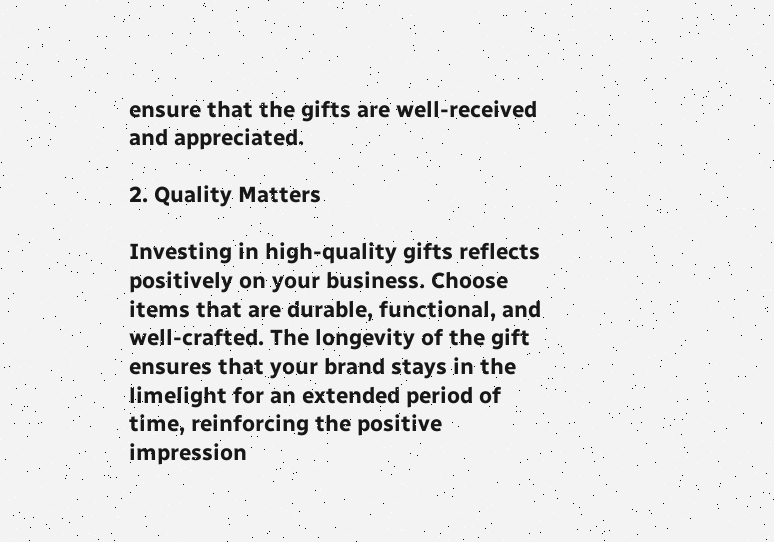ensure that the gifts are well-received and appreciated.

2. Quality Matters

Investing in high-quality gifts reflects positively on your business. Choose items that are durable, functional, and well-crafted. The longevity of the gift ensures that your brand stays in the limelight for an extended period of time, reinforcing the positive impression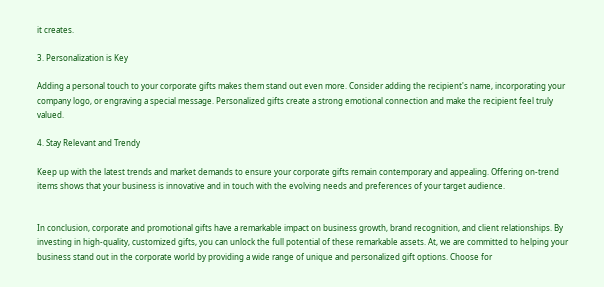it creates.

3. Personalization is Key

Adding a personal touch to your corporate gifts makes them stand out even more. Consider adding the recipient's name, incorporating your company logo, or engraving a special message. Personalized gifts create a strong emotional connection and make the recipient feel truly valued.

4. Stay Relevant and Trendy

Keep up with the latest trends and market demands to ensure your corporate gifts remain contemporary and appealing. Offering on-trend items shows that your business is innovative and in touch with the evolving needs and preferences of your target audience.


In conclusion, corporate and promotional gifts have a remarkable impact on business growth, brand recognition, and client relationships. By investing in high-quality, customized gifts, you can unlock the full potential of these remarkable assets. At, we are committed to helping your business stand out in the corporate world by providing a wide range of unique and personalized gift options. Choose for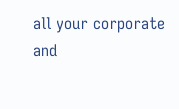all your corporate and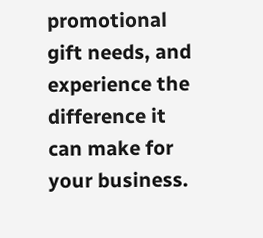promotional gift needs, and experience the difference it can make for your business.